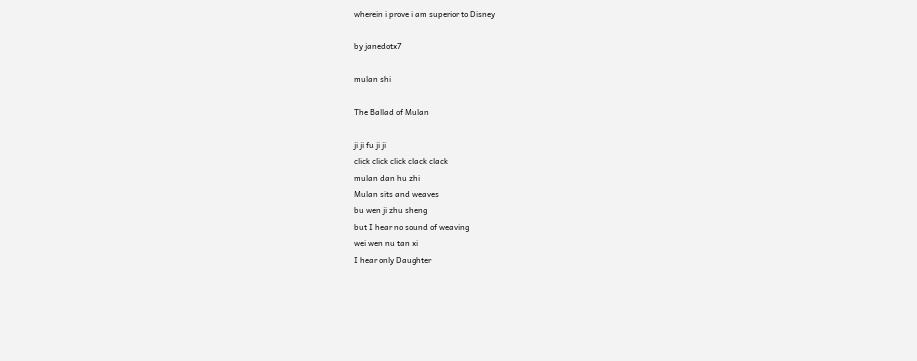wherein i prove i am superior to Disney

by janedotx7

mulan shi

The Ballad of Mulan

ji ji fu ji ji
click click click clack clack
mulan dan hu zhi
Mulan sits and weaves
bu wen ji zhu sheng
but I hear no sound of weaving
wei wen nu tan xi
I hear only Daughter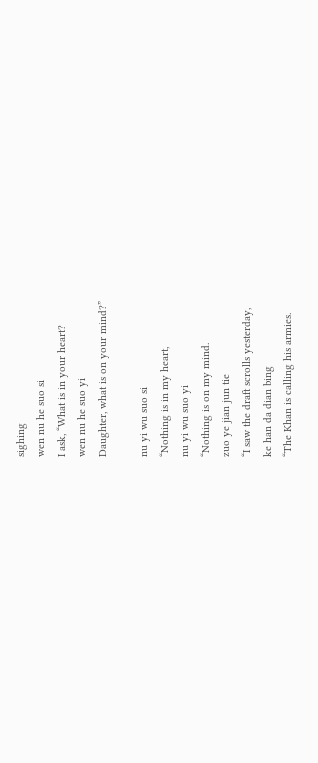sighing
wen nu he suo si
I ask, “What is in your heart?
wen nu he suo yi
Daughter, what is on your mind?”

nu yi wu suo si
“Nothing is in my heart,
nu yi wu suo yi
“Nothing is on my mind.
zuo ye jian jun tie
“I saw the draft scrolls yesterday,
ke han da dian bing
“The Khan is calling his armies.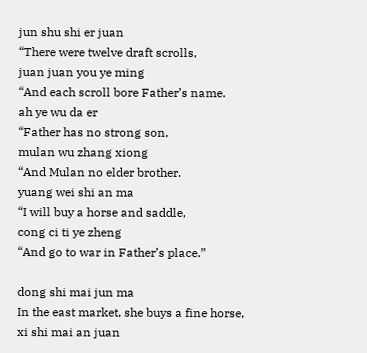jun shu shi er juan
“There were twelve draft scrolls,
juan juan you ye ming
“And each scroll bore Father’s name.
ah ye wu da er
“Father has no strong son,
mulan wu zhang xiong
“And Mulan no elder brother.
yuang wei shi an ma
“I will buy a horse and saddle,
cong ci ti ye zheng
“And go to war in Father’s place.”

dong shi mai jun ma
In the east market, she buys a fine horse,
xi shi mai an juan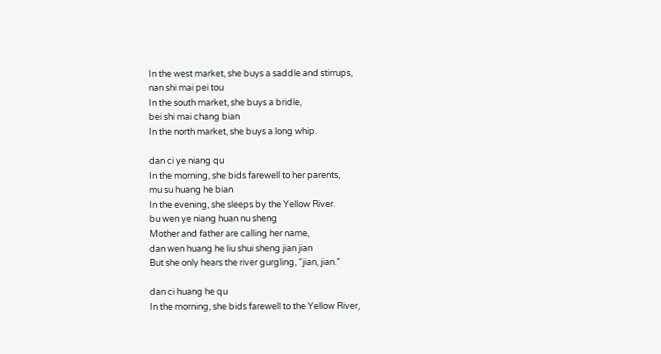In the west market, she buys a saddle and stirrups,
nan shi mai pei tou
In the south market, she buys a bridle,
bei shi mai chang bian
In the north market, she buys a long whip.

dan ci ye niang qu
In the morning, she bids farewell to her parents,
mu su huang he bian
In the evening, she sleeps by the Yellow River.
bu wen ye niang huan nu sheng
Mother and father are calling her name,
dan wen huang he liu shui sheng jian jian
But she only hears the river gurgling, “jian, jian.”

dan ci huang he qu
In the morning, she bids farewell to the Yellow River,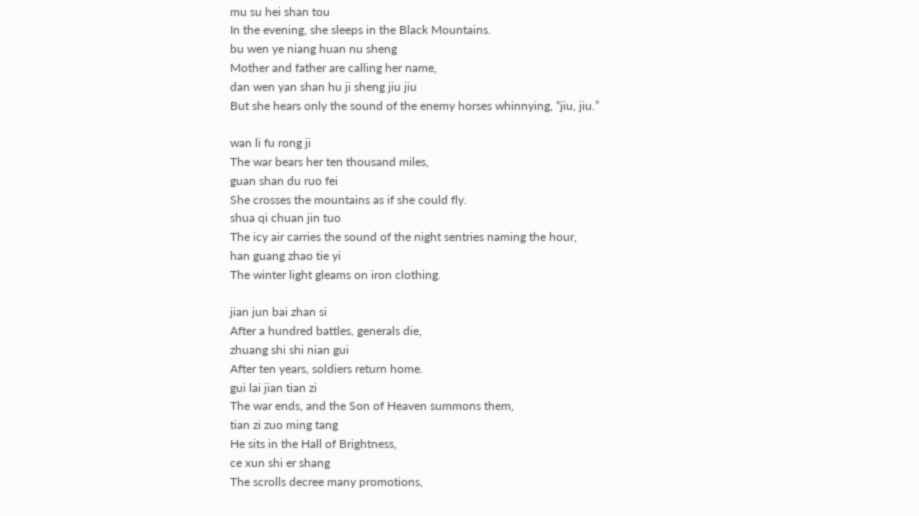mu su hei shan tou
In the evening, she sleeps in the Black Mountains.
bu wen ye niang huan nu sheng
Mother and father are calling her name,
dan wen yan shan hu ji sheng jiu jiu
But she hears only the sound of the enemy horses whinnying, “jiu, jiu.”

wan li fu rong ji
The war bears her ten thousand miles,
guan shan du ruo fei
She crosses the mountains as if she could fly.
shua qi chuan jin tuo
The icy air carries the sound of the night sentries naming the hour,
han guang zhao tie yi
The winter light gleams on iron clothing.

jian jun bai zhan si
After a hundred battles, generals die,
zhuang shi shi nian gui
After ten years, soldiers return home.
gui lai jian tian zi
The war ends, and the Son of Heaven summons them,
tian zi zuo ming tang
He sits in the Hall of Brightness,
ce xun shi er shang
The scrolls decree many promotions,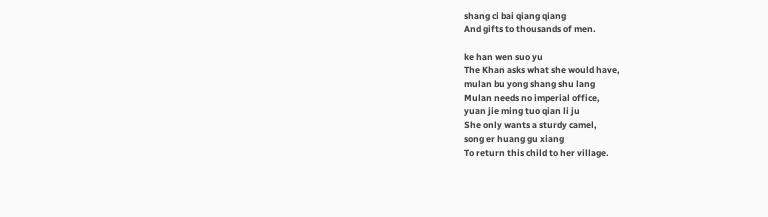shang ci bai qiang qiang
And gifts to thousands of men.

ke han wen suo yu
The Khan asks what she would have,
mulan bu yong shang shu lang
Mulan needs no imperial office,
yuan jie ming tuo qian li ju
She only wants a sturdy camel,
song er huang gu xiang
To return this child to her village.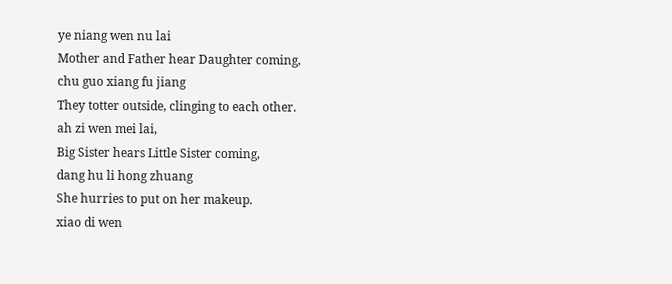ye niang wen nu lai
Mother and Father hear Daughter coming,
chu guo xiang fu jiang
They totter outside, clinging to each other.
ah zi wen mei lai,
Big Sister hears Little Sister coming,
dang hu li hong zhuang
She hurries to put on her makeup.
xiao di wen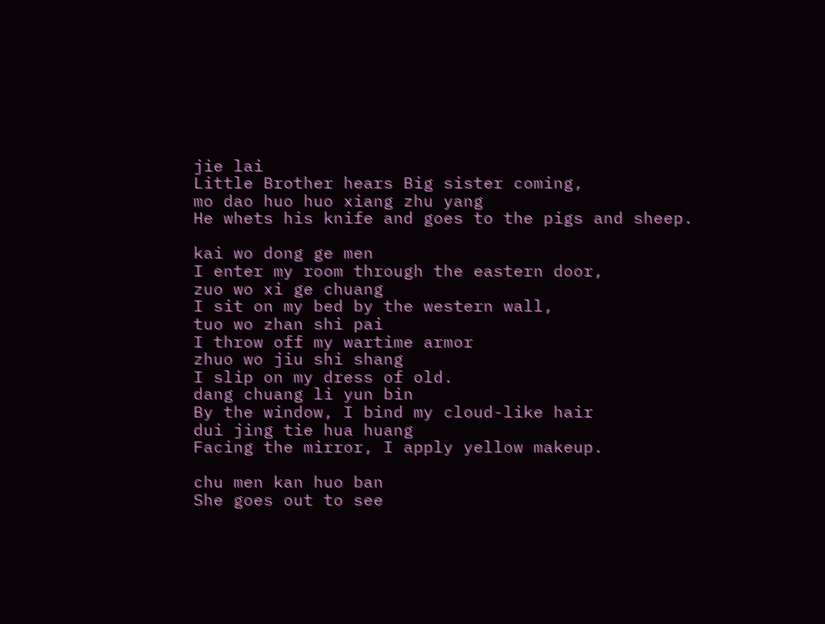jie lai
Little Brother hears Big sister coming,
mo dao huo huo xiang zhu yang
He whets his knife and goes to the pigs and sheep.

kai wo dong ge men
I enter my room through the eastern door,
zuo wo xi ge chuang
I sit on my bed by the western wall,
tuo wo zhan shi pai
I throw off my wartime armor
zhuo wo jiu shi shang
I slip on my dress of old.
dang chuang li yun bin
By the window, I bind my cloud-like hair
dui jing tie hua huang
Facing the mirror, I apply yellow makeup.

chu men kan huo ban
She goes out to see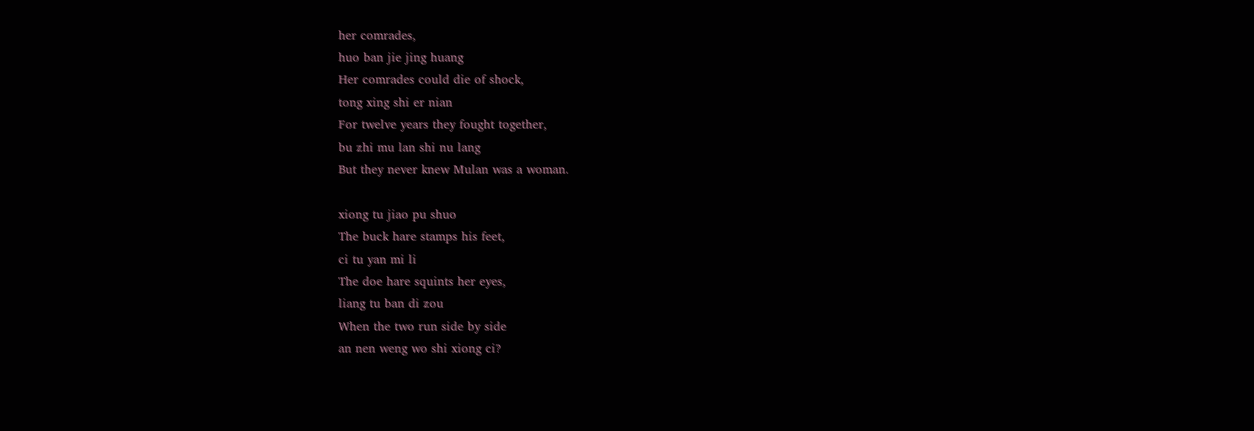her comrades,
huo ban jie jing huang
Her comrades could die of shock,
tong xing shi er nian
For twelve years they fought together,
bu zhi mu lan shi nu lang
But they never knew Mulan was a woman.

xiong tu jiao pu shuo
The buck hare stamps his feet,
ci tu yan mi li
The doe hare squints her eyes,
liang tu ban di zou
When the two run side by side
an nen weng wo shi xiong ci?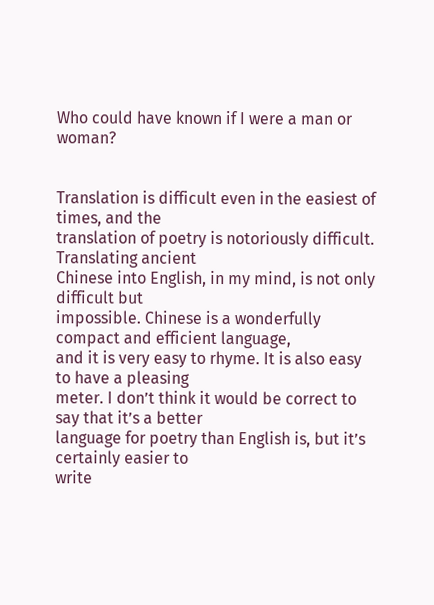Who could have known if I were a man or woman?


Translation is difficult even in the easiest of times, and the
translation of poetry is notoriously difficult. Translating ancient
Chinese into English, in my mind, is not only difficult but
impossible. Chinese is a wonderfully compact and efficient language,
and it is very easy to rhyme. It is also easy to have a pleasing
meter. I don’t think it would be correct to say that it’s a better
language for poetry than English is, but it’s certainly easier to
write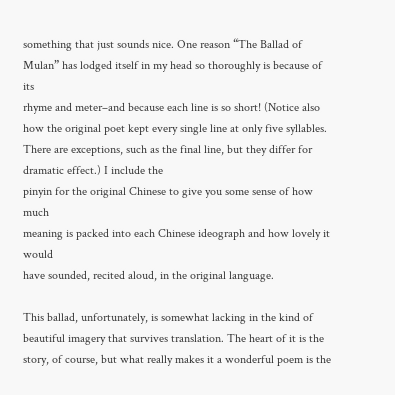something that just sounds nice. One reason “The Ballad of
Mulan” has lodged itself in my head so thoroughly is because of its
rhyme and meter–and because each line is so short! (Notice also how the original poet kept every single line at only five syllables. There are exceptions, such as the final line, but they differ for dramatic effect.) I include the
pinyin for the original Chinese to give you some sense of how much
meaning is packed into each Chinese ideograph and how lovely it would
have sounded, recited aloud, in the original language.

This ballad, unfortunately, is somewhat lacking in the kind of
beautiful imagery that survives translation. The heart of it is the
story, of course, but what really makes it a wonderful poem is the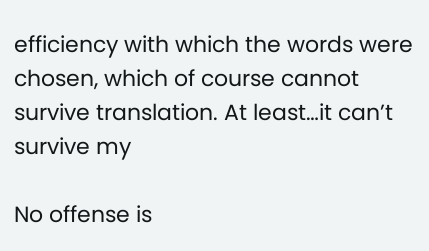efficiency with which the words were chosen, which of course cannot
survive translation. At least…it can’t survive my

No offense is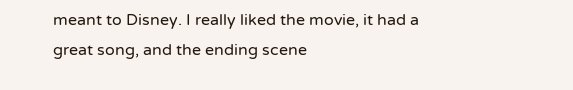meant to Disney. I really liked the movie, it had a
great song, and the ending scene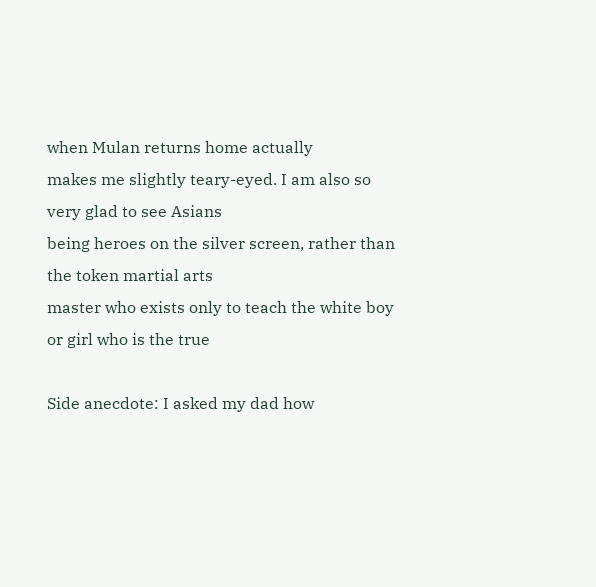when Mulan returns home actually
makes me slightly teary-eyed. I am also so very glad to see Asians
being heroes on the silver screen, rather than the token martial arts
master who exists only to teach the white boy or girl who is the true

Side anecdote: I asked my dad how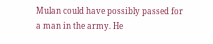Mulan could have possibly passed for
a man in the army. He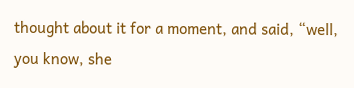thought about it for a moment, and said, “well,
you know, she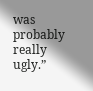was probably really ugly.”